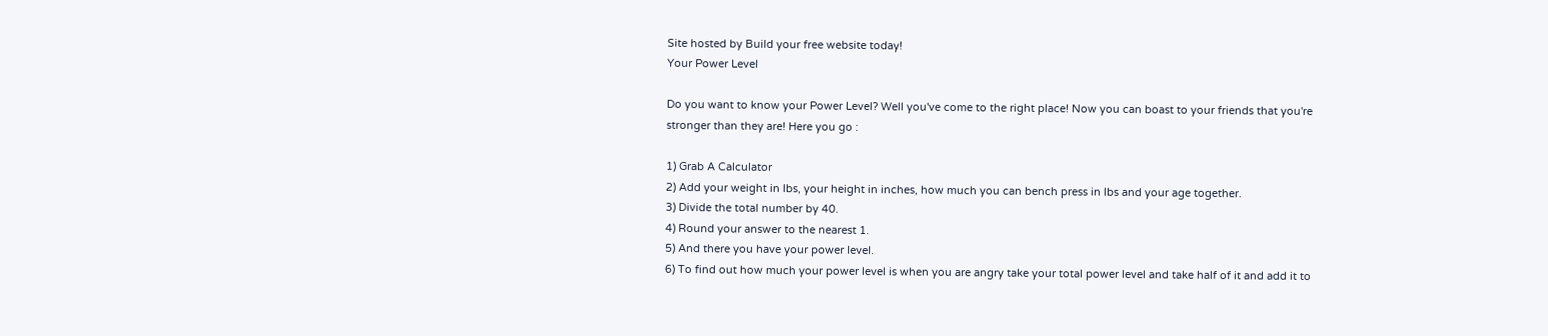Site hosted by Build your free website today!
Your Power Level

Do you want to know your Power Level? Well you've come to the right place! Now you can boast to your friends that you're stronger than they are! Here you go :

1) Grab A Calculator
2) Add your weight in lbs, your height in inches, how much you can bench press in lbs and your age together.
3) Divide the total number by 40.
4) Round your answer to the nearest 1.
5) And there you have your power level.
6) To find out how much your power level is when you are angry take your total power level and take half of it and add it to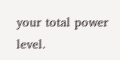your total power level.